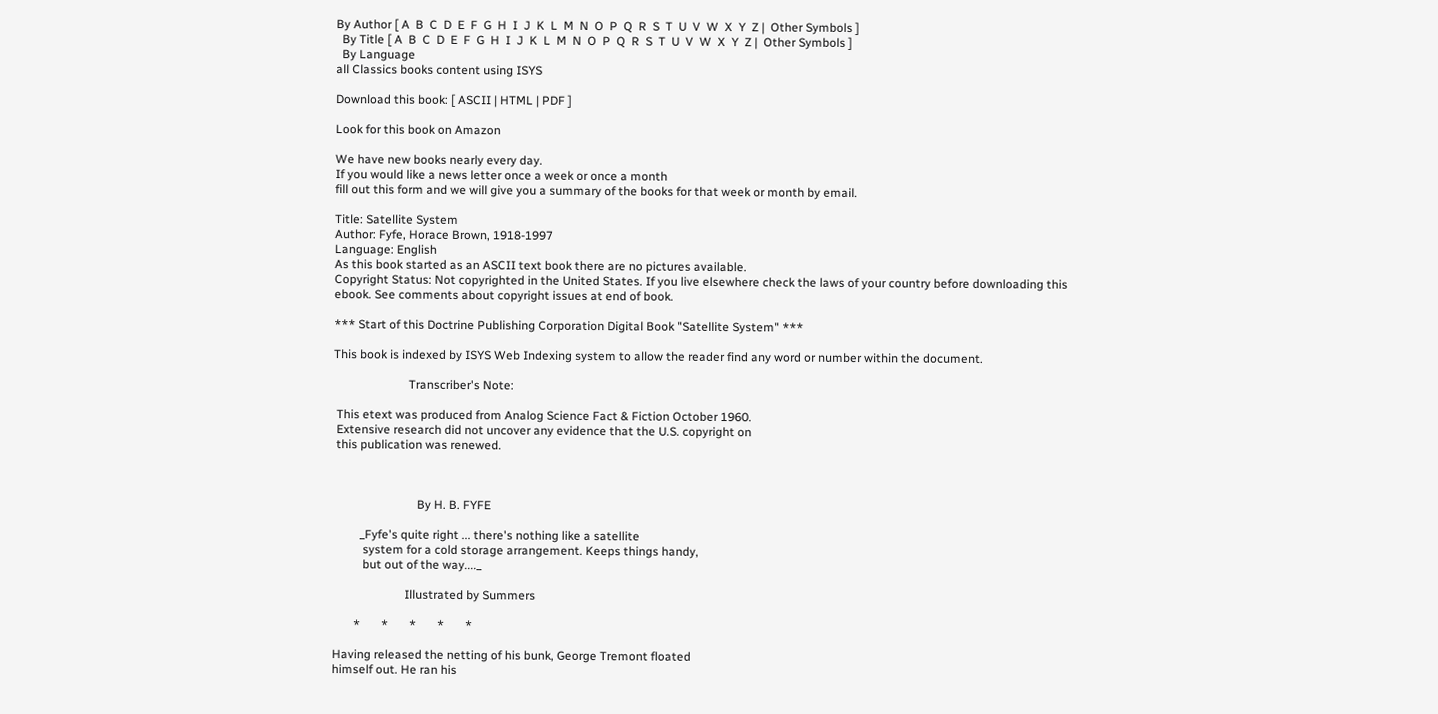By Author [ A  B  C  D  E  F  G  H  I  J  K  L  M  N  O  P  Q  R  S  T  U  V  W  X  Y  Z |  Other Symbols ]
  By Title [ A  B  C  D  E  F  G  H  I  J  K  L  M  N  O  P  Q  R  S  T  U  V  W  X  Y  Z |  Other Symbols ]
  By Language
all Classics books content using ISYS

Download this book: [ ASCII | HTML | PDF ]

Look for this book on Amazon

We have new books nearly every day.
If you would like a news letter once a week or once a month
fill out this form and we will give you a summary of the books for that week or month by email.

Title: Satellite System
Author: Fyfe, Horace Brown, 1918-1997
Language: English
As this book started as an ASCII text book there are no pictures available.
Copyright Status: Not copyrighted in the United States. If you live elsewhere check the laws of your country before downloading this ebook. See comments about copyright issues at end of book.

*** Start of this Doctrine Publishing Corporation Digital Book "Satellite System" ***

This book is indexed by ISYS Web Indexing system to allow the reader find any word or number within the document.

                         Transcriber's Note:

 This etext was produced from Analog Science Fact & Fiction October 1960.
 Extensive research did not uncover any evidence that the U.S. copyright on
 this publication was renewed.



                            By H. B. FYFE

         _Fyfe's quite right ... there's nothing like a satellite
          system for a cold storage arrangement. Keeps things handy,
          but out of the way...._

                        Illustrated by Summers

       *       *       *       *       *

Having released the netting of his bunk, George Tremont floated
himself out. He ran his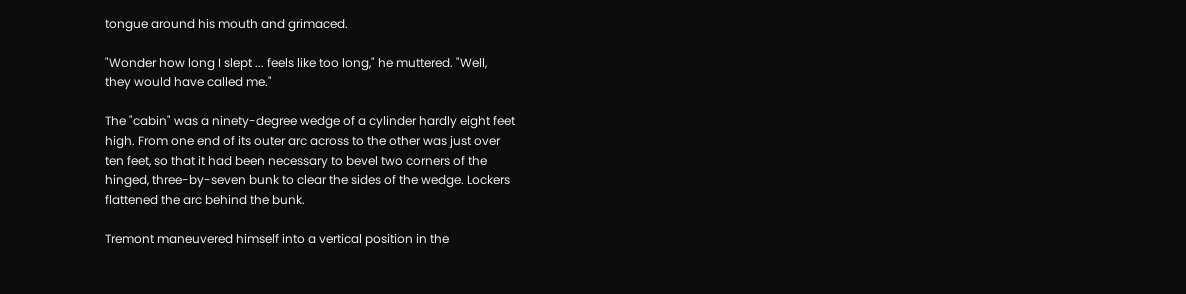tongue around his mouth and grimaced.

"Wonder how long I slept ... feels like too long," he muttered. "Well,
they would have called me."

The "cabin" was a ninety-degree wedge of a cylinder hardly eight feet
high. From one end of its outer arc across to the other was just over
ten feet, so that it had been necessary to bevel two corners of the
hinged, three-by-seven bunk to clear the sides of the wedge. Lockers
flattened the arc behind the bunk.

Tremont maneuvered himself into a vertical position in the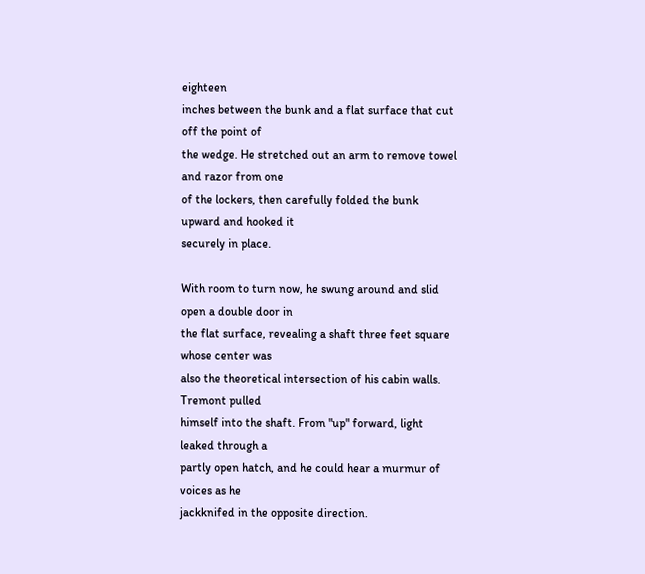eighteen
inches between the bunk and a flat surface that cut off the point of
the wedge. He stretched out an arm to remove towel and razor from one
of the lockers, then carefully folded the bunk upward and hooked it
securely in place.

With room to turn now, he swung around and slid open a double door in
the flat surface, revealing a shaft three feet square whose center was
also the theoretical intersection of his cabin walls. Tremont pulled
himself into the shaft. From "up" forward, light leaked through a
partly open hatch, and he could hear a murmur of voices as he
jackknifed in the opposite direction.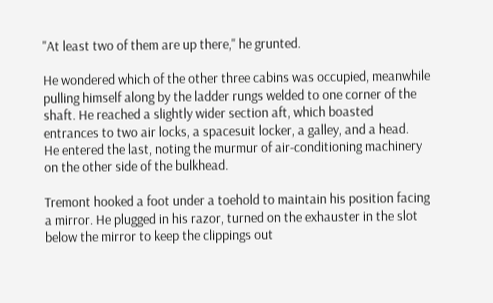"At least two of them are up there," he grunted.

He wondered which of the other three cabins was occupied, meanwhile
pulling himself along by the ladder rungs welded to one corner of the
shaft. He reached a slightly wider section aft, which boasted
entrances to two air locks, a spacesuit locker, a galley, and a head.
He entered the last, noting the murmur of air-conditioning machinery
on the other side of the bulkhead.

Tremont hooked a foot under a toehold to maintain his position facing
a mirror. He plugged in his razor, turned on the exhauster in the slot
below the mirror to keep the clippings out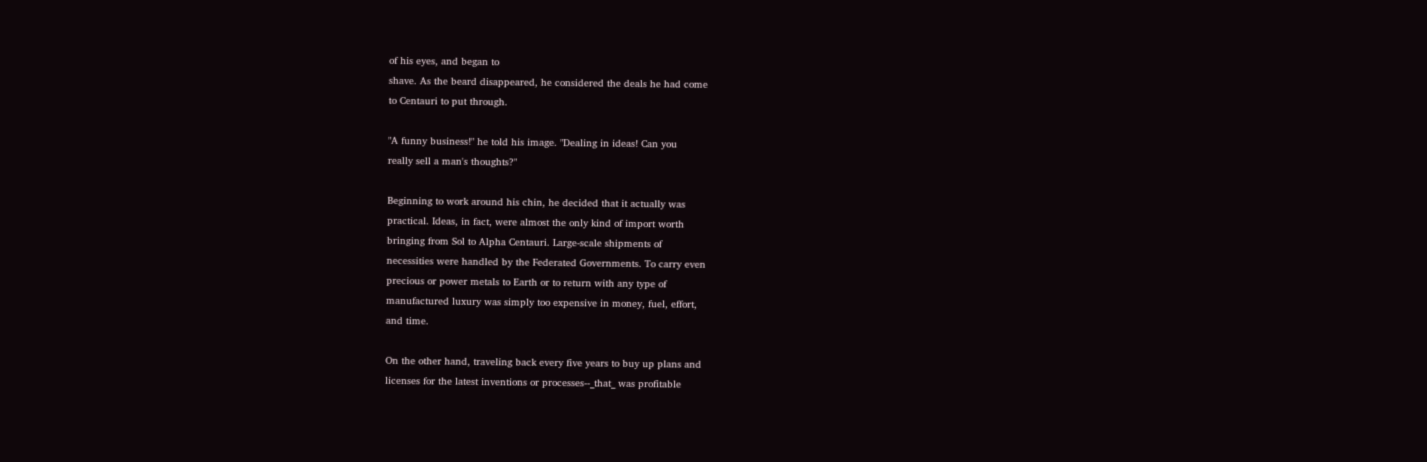of his eyes, and began to
shave. As the beard disappeared, he considered the deals he had come
to Centauri to put through.

"A funny business!" he told his image. "Dealing in ideas! Can you
really sell a man's thoughts?"

Beginning to work around his chin, he decided that it actually was
practical. Ideas, in fact, were almost the only kind of import worth
bringing from Sol to Alpha Centauri. Large-scale shipments of
necessities were handled by the Federated Governments. To carry even
precious or power metals to Earth or to return with any type of
manufactured luxury was simply too expensive in money, fuel, effort,
and time.

On the other hand, traveling back every five years to buy up plans and
licenses for the latest inventions or processes--_that_ was profitable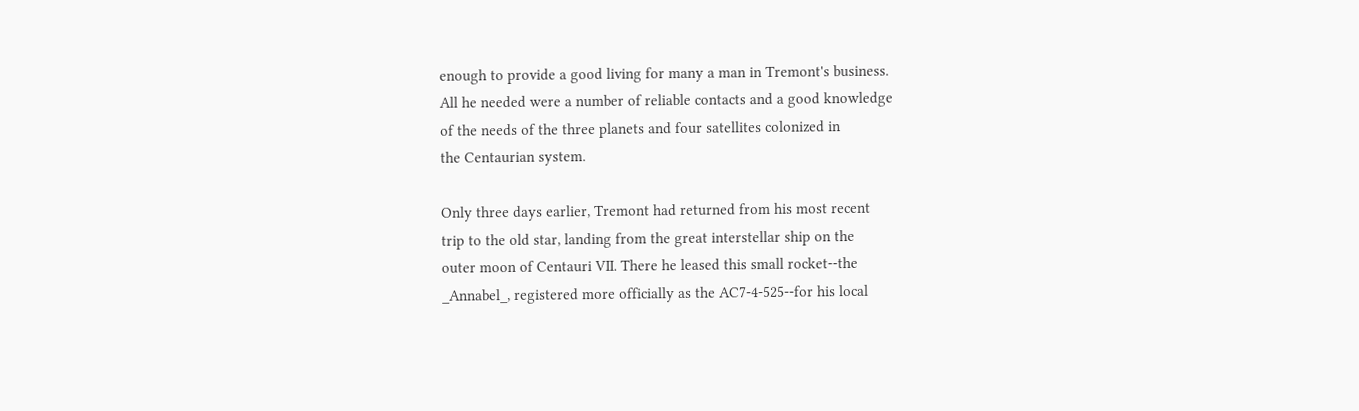enough to provide a good living for many a man in Tremont's business.
All he needed were a number of reliable contacts and a good knowledge
of the needs of the three planets and four satellites colonized in
the Centaurian system.

Only three days earlier, Tremont had returned from his most recent
trip to the old star, landing from the great interstellar ship on the
outer moon of Centauri VII. There he leased this small rocket--the
_Annabel_, registered more officially as the AC7-4-525--for his local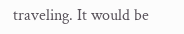traveling. It would be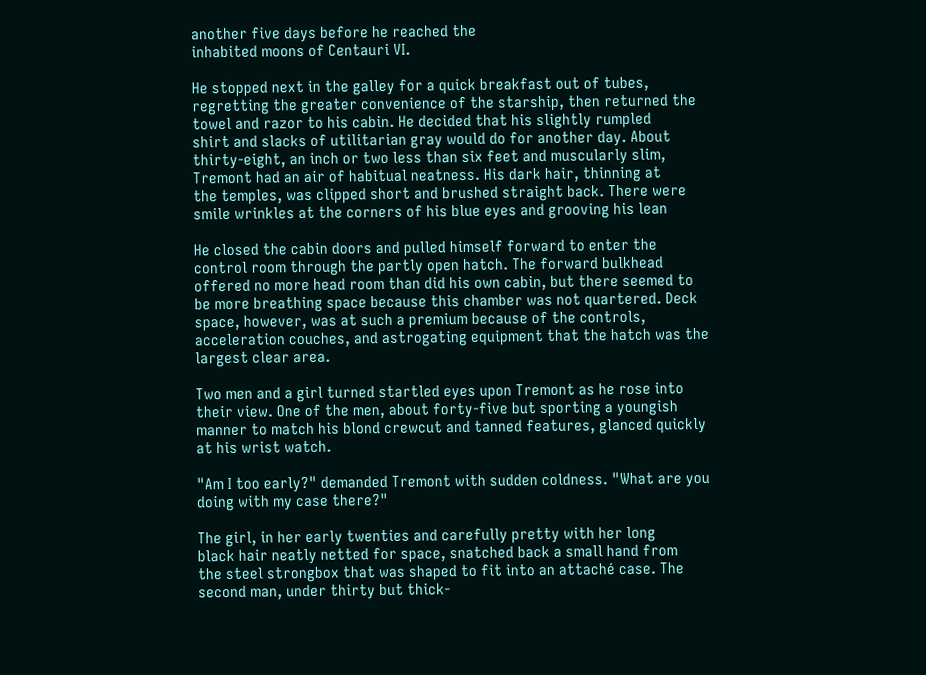another five days before he reached the
inhabited moons of Centauri VI.

He stopped next in the galley for a quick breakfast out of tubes,
regretting the greater convenience of the starship, then returned the
towel and razor to his cabin. He decided that his slightly rumpled
shirt and slacks of utilitarian gray would do for another day. About
thirty-eight, an inch or two less than six feet and muscularly slim,
Tremont had an air of habitual neatness. His dark hair, thinning at
the temples, was clipped short and brushed straight back. There were
smile wrinkles at the corners of his blue eyes and grooving his lean

He closed the cabin doors and pulled himself forward to enter the
control room through the partly open hatch. The forward bulkhead
offered no more head room than did his own cabin, but there seemed to
be more breathing space because this chamber was not quartered. Deck
space, however, was at such a premium because of the controls,
acceleration couches, and astrogating equipment that the hatch was the
largest clear area.

Two men and a girl turned startled eyes upon Tremont as he rose into
their view. One of the men, about forty-five but sporting a youngish
manner to match his blond crewcut and tanned features, glanced quickly
at his wrist watch.

"Am I too early?" demanded Tremont with sudden coldness. "What are you
doing with my case there?"

The girl, in her early twenties and carefully pretty with her long
black hair neatly netted for space, snatched back a small hand from
the steel strongbox that was shaped to fit into an attaché case. The
second man, under thirty but thick-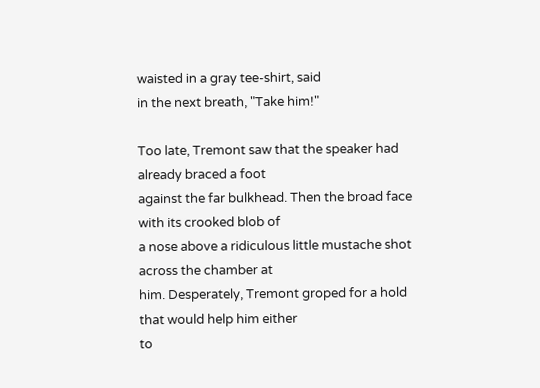waisted in a gray tee-shirt, said
in the next breath, "Take him!"

Too late, Tremont saw that the speaker had already braced a foot
against the far bulkhead. Then the broad face with its crooked blob of
a nose above a ridiculous little mustache shot across the chamber at
him. Desperately, Tremont groped for a hold that would help him either
to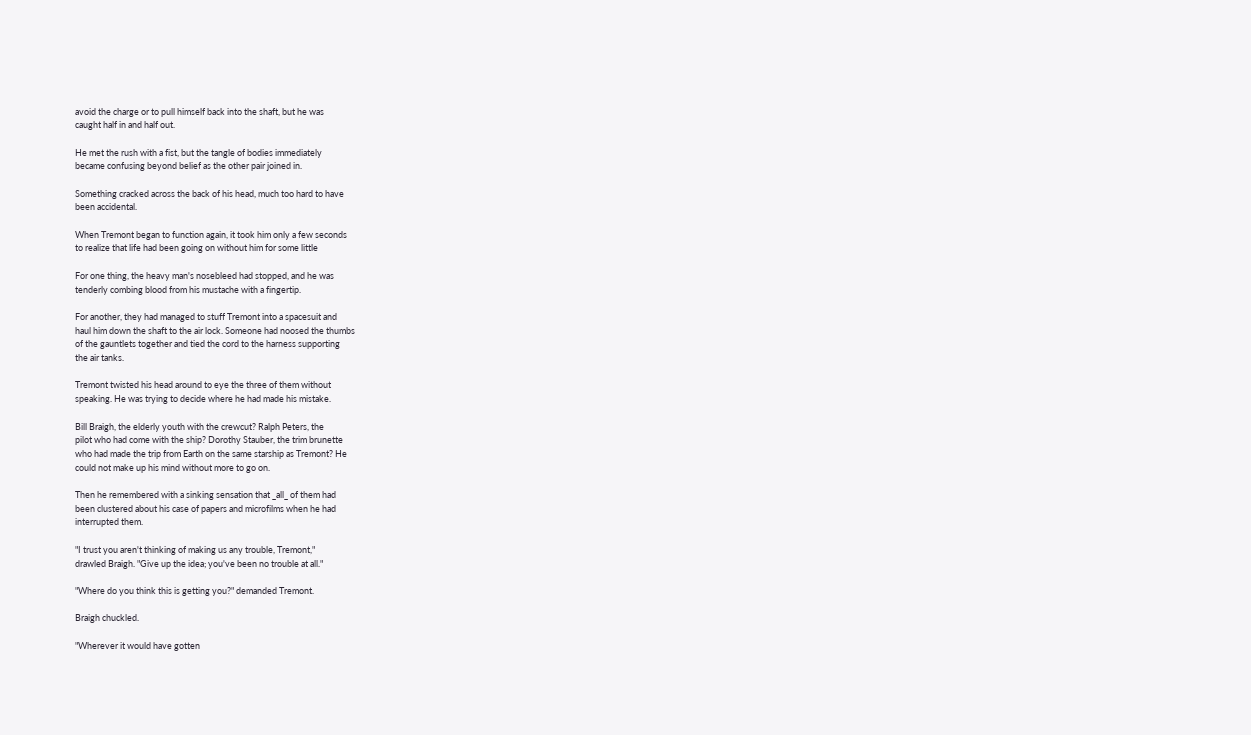avoid the charge or to pull himself back into the shaft, but he was
caught half in and half out.

He met the rush with a fist, but the tangle of bodies immediately
became confusing beyond belief as the other pair joined in.

Something cracked across the back of his head, much too hard to have
been accidental.

When Tremont began to function again, it took him only a few seconds
to realize that life had been going on without him for some little

For one thing, the heavy man's nosebleed had stopped, and he was
tenderly combing blood from his mustache with a fingertip.

For another, they had managed to stuff Tremont into a spacesuit and
haul him down the shaft to the air lock. Someone had noosed the thumbs
of the gauntlets together and tied the cord to the harness supporting
the air tanks.

Tremont twisted his head around to eye the three of them without
speaking. He was trying to decide where he had made his mistake.

Bill Braigh, the elderly youth with the crewcut? Ralph Peters, the
pilot who had come with the ship? Dorothy Stauber, the trim brunette
who had made the trip from Earth on the same starship as Tremont? He
could not make up his mind without more to go on.

Then he remembered with a sinking sensation that _all_ of them had
been clustered about his case of papers and microfilms when he had
interrupted them.

"I trust you aren't thinking of making us any trouble, Tremont,"
drawled Braigh. "Give up the idea; you've been no trouble at all."

"Where do you think this is getting you?" demanded Tremont.

Braigh chuckled.

"Wherever it would have gotten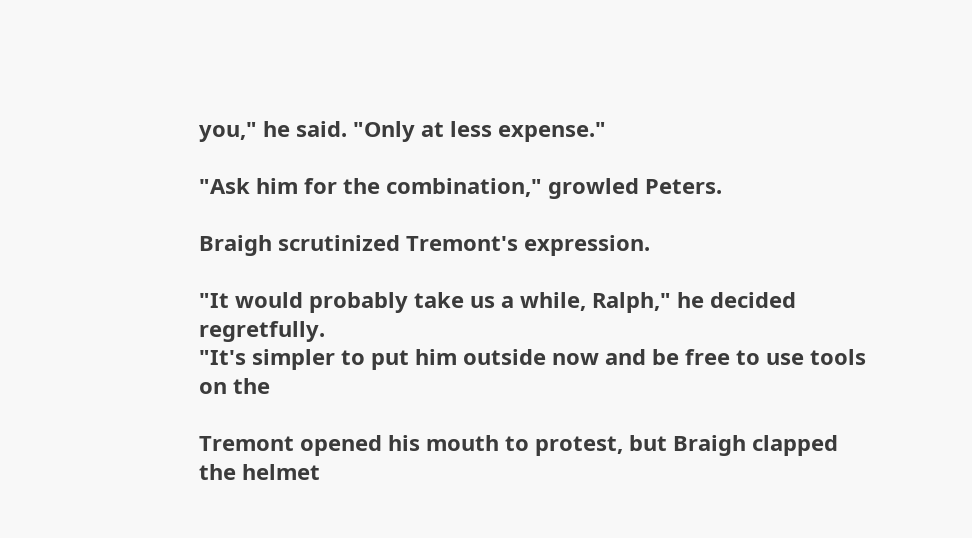you," he said. "Only at less expense."

"Ask him for the combination," growled Peters.

Braigh scrutinized Tremont's expression.

"It would probably take us a while, Ralph," he decided regretfully.
"It's simpler to put him outside now and be free to use tools on the

Tremont opened his mouth to protest, but Braigh clapped the helmet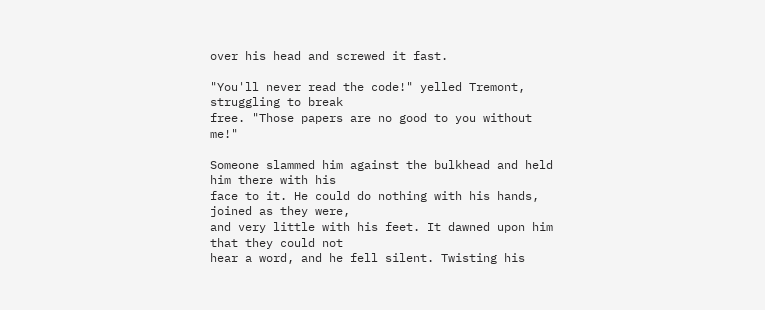over his head and screwed it fast.

"You'll never read the code!" yelled Tremont, struggling to break
free. "Those papers are no good to you without me!"

Someone slammed him against the bulkhead and held him there with his
face to it. He could do nothing with his hands, joined as they were,
and very little with his feet. It dawned upon him that they could not
hear a word, and he fell silent. Twisting his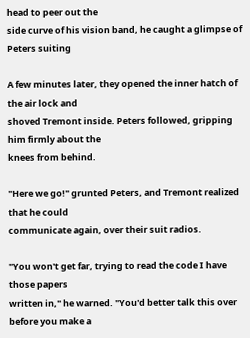head to peer out the
side curve of his vision band, he caught a glimpse of Peters suiting

A few minutes later, they opened the inner hatch of the air lock and
shoved Tremont inside. Peters followed, gripping him firmly about the
knees from behind.

"Here we go!" grunted Peters, and Tremont realized that he could
communicate again, over their suit radios.

"You won't get far, trying to read the code I have those papers
written in," he warned. "You'd better talk this over before you make a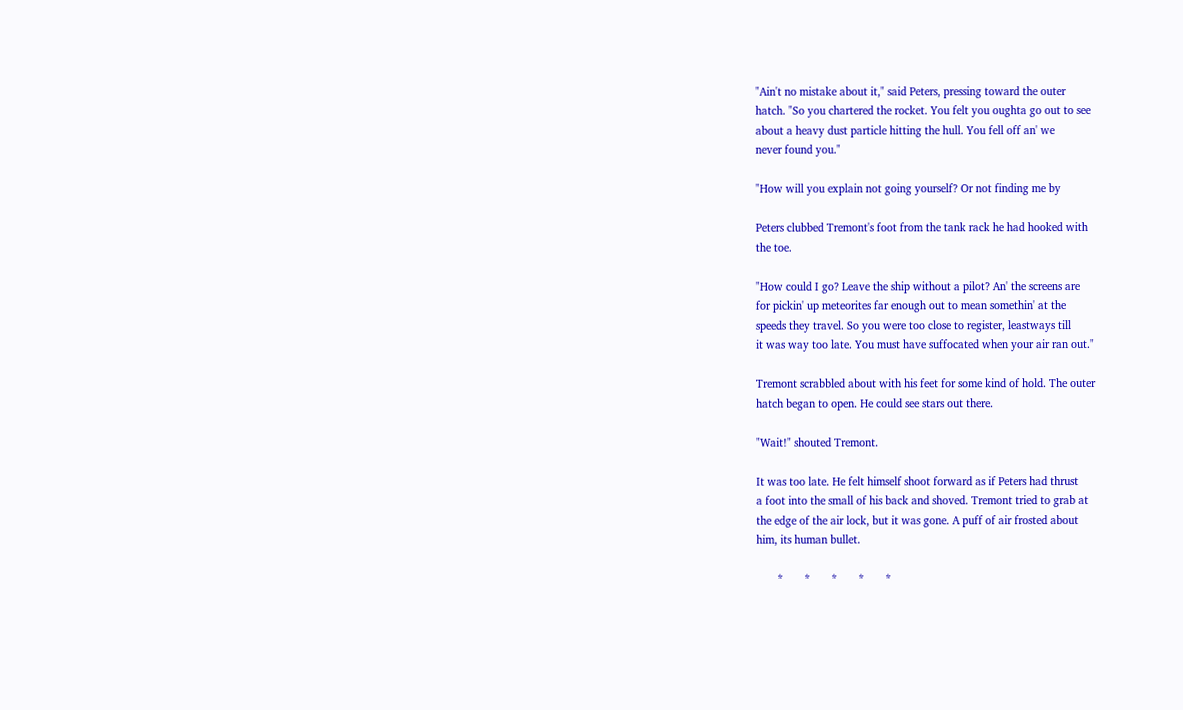"Ain't no mistake about it," said Peters, pressing toward the outer
hatch. "So you chartered the rocket. You felt you oughta go out to see
about a heavy dust particle hitting the hull. You fell off an' we
never found you."

"How will you explain not going yourself? Or not finding me by

Peters clubbed Tremont's foot from the tank rack he had hooked with
the toe.

"How could I go? Leave the ship without a pilot? An' the screens are
for pickin' up meteorites far enough out to mean somethin' at the
speeds they travel. So you were too close to register, leastways till
it was way too late. You must have suffocated when your air ran out."

Tremont scrabbled about with his feet for some kind of hold. The outer
hatch began to open. He could see stars out there.

"Wait!" shouted Tremont.

It was too late. He felt himself shoot forward as if Peters had thrust
a foot into the small of his back and shoved. Tremont tried to grab at
the edge of the air lock, but it was gone. A puff of air frosted about
him, its human bullet.

       *       *       *       *       *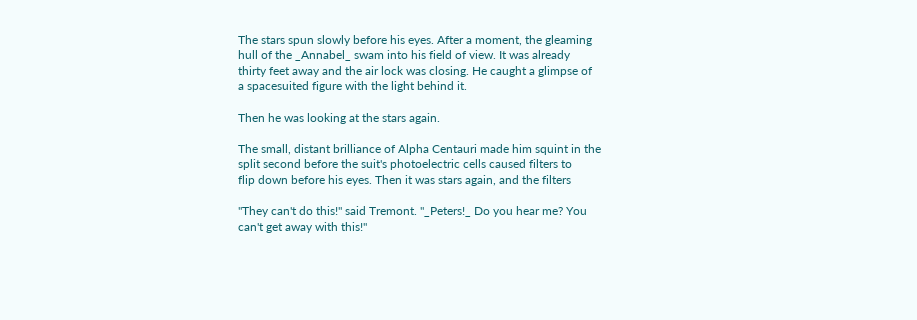The stars spun slowly before his eyes. After a moment, the gleaming
hull of the _Annabel_ swam into his field of view. It was already
thirty feet away and the air lock was closing. He caught a glimpse of
a spacesuited figure with the light behind it.

Then he was looking at the stars again.

The small, distant brilliance of Alpha Centauri made him squint in the
split second before the suit's photoelectric cells caused filters to
flip down before his eyes. Then it was stars again, and the filters

"They can't do this!" said Tremont. "_Peters!_ Do you hear me? You
can't get away with this!"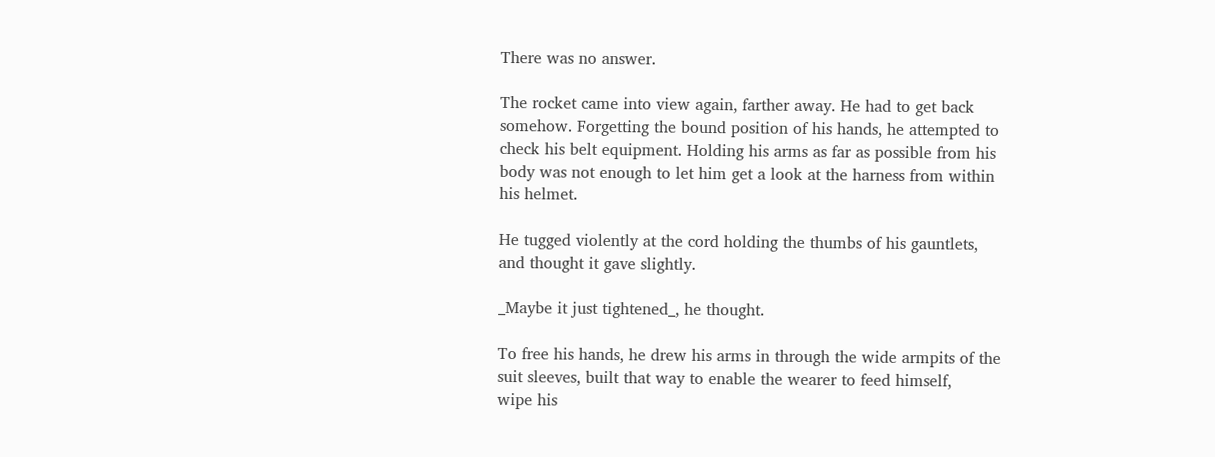There was no answer.

The rocket came into view again, farther away. He had to get back
somehow. Forgetting the bound position of his hands, he attempted to
check his belt equipment. Holding his arms as far as possible from his
body was not enough to let him get a look at the harness from within
his helmet.

He tugged violently at the cord holding the thumbs of his gauntlets,
and thought it gave slightly.

_Maybe it just tightened_, he thought.

To free his hands, he drew his arms in through the wide armpits of the
suit sleeves, built that way to enable the wearer to feed himself,
wipe his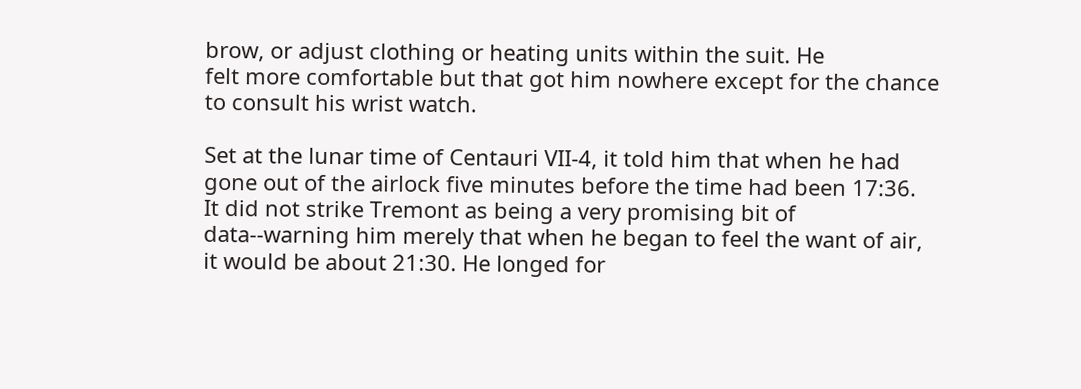brow, or adjust clothing or heating units within the suit. He
felt more comfortable but that got him nowhere except for the chance
to consult his wrist watch.

Set at the lunar time of Centauri VII-4, it told him that when he had
gone out of the airlock five minutes before the time had been 17:36.
It did not strike Tremont as being a very promising bit of
data--warning him merely that when he began to feel the want of air,
it would be about 21:30. He longed for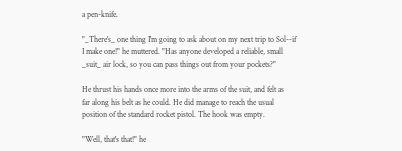a pen-knife.

"_There's_ one thing I'm going to ask about on my next trip to Sol--if
I make one!" he muttered. "Has anyone developed a reliable, small
_suit_ air lock, so you can pass things out from your pockets?"

He thrust his hands once more into the arms of the suit, and felt as
far along his belt as he could. He did manage to reach the usual
position of the standard rocket pistol. The hook was empty.

"Well, that's that!" he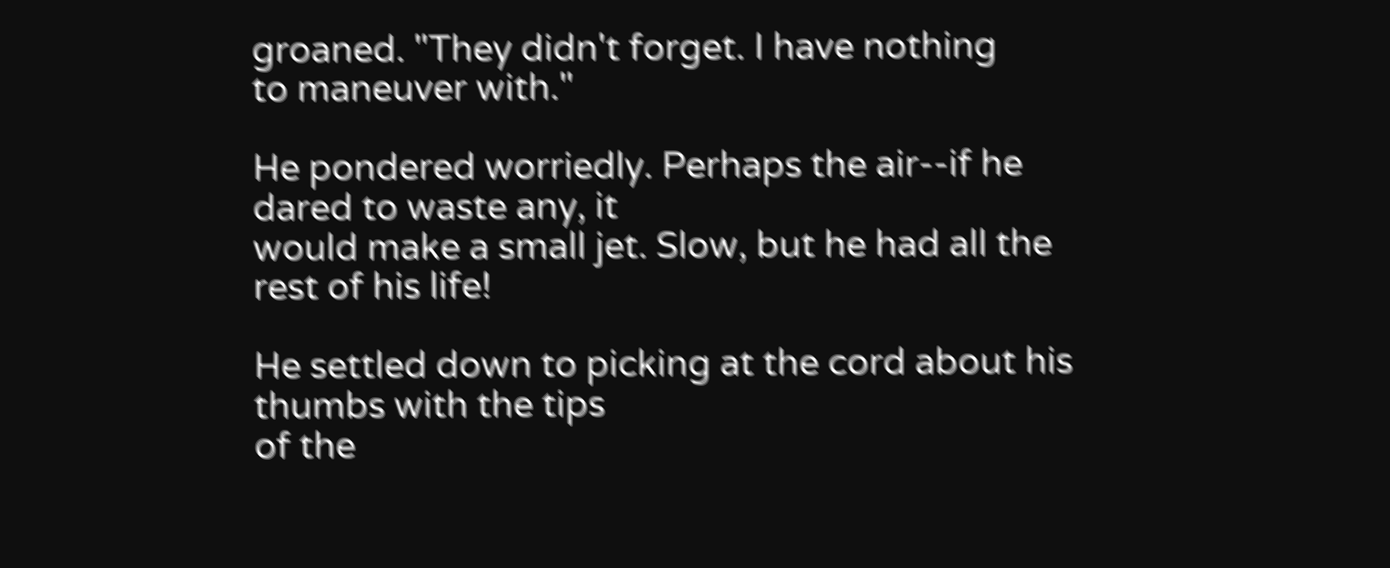groaned. "They didn't forget. I have nothing
to maneuver with."

He pondered worriedly. Perhaps the air--if he dared to waste any, it
would make a small jet. Slow, but he had all the rest of his life!

He settled down to picking at the cord about his thumbs with the tips
of the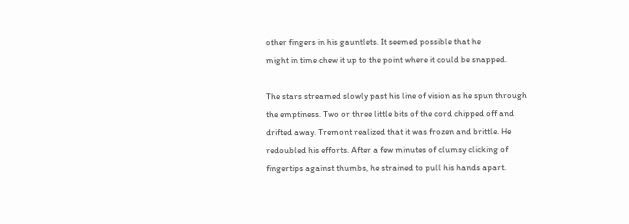other fingers in his gauntlets. It seemed possible that he
might in time chew it up to the point where it could be snapped.

The stars streamed slowly past his line of vision as he spun through
the emptiness. Two or three little bits of the cord chipped off and
drifted away. Tremont realized that it was frozen and brittle. He
redoubled his efforts. After a few minutes of clumsy clicking of
fingertips against thumbs, he strained to pull his hands apart.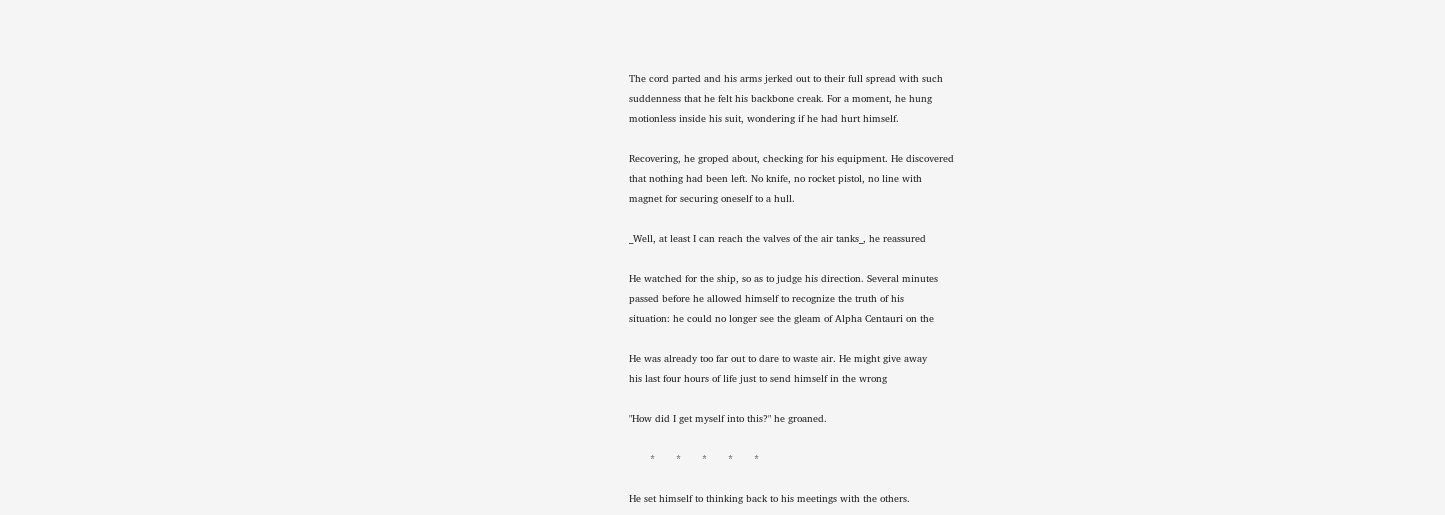The cord parted and his arms jerked out to their full spread with such
suddenness that he felt his backbone creak. For a moment, he hung
motionless inside his suit, wondering if he had hurt himself.

Recovering, he groped about, checking for his equipment. He discovered
that nothing had been left. No knife, no rocket pistol, no line with
magnet for securing oneself to a hull.

_Well, at least I can reach the valves of the air tanks_, he reassured

He watched for the ship, so as to judge his direction. Several minutes
passed before he allowed himself to recognize the truth of his
situation: he could no longer see the gleam of Alpha Centauri on the

He was already too far out to dare to waste air. He might give away
his last four hours of life just to send himself in the wrong

"How did I get myself into this?" he groaned.

       *       *       *       *       *

He set himself to thinking back to his meetings with the others.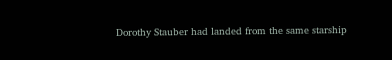Dorothy Stauber had landed from the same starship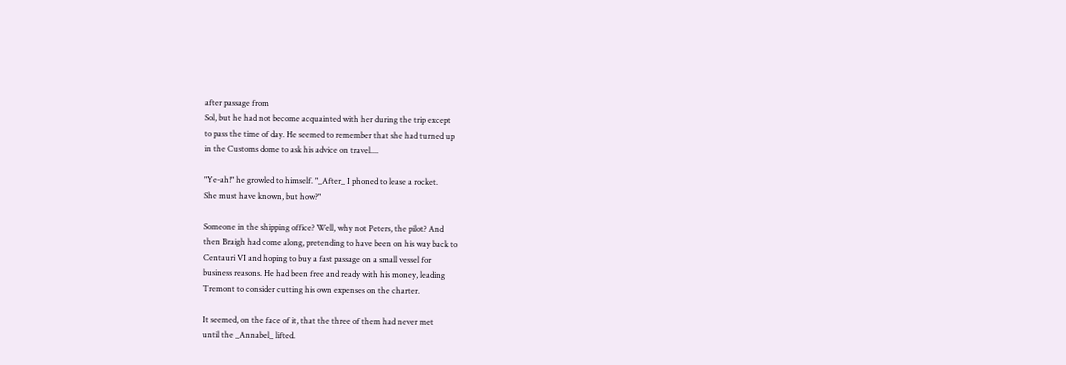after passage from
Sol, but he had not become acquainted with her during the trip except
to pass the time of day. He seemed to remember that she had turned up
in the Customs dome to ask his advice on travel....

"Ye-ah!" he growled to himself. "_After_ I phoned to lease a rocket.
She must have known, but how?"

Someone in the shipping office? Well, why not Peters, the pilot? And
then Braigh had come along, pretending to have been on his way back to
Centauri VI and hoping to buy a fast passage on a small vessel for
business reasons. He had been free and ready with his money, leading
Tremont to consider cutting his own expenses on the charter.

It seemed, on the face of it, that the three of them had never met
until the _Annabel_ lifted.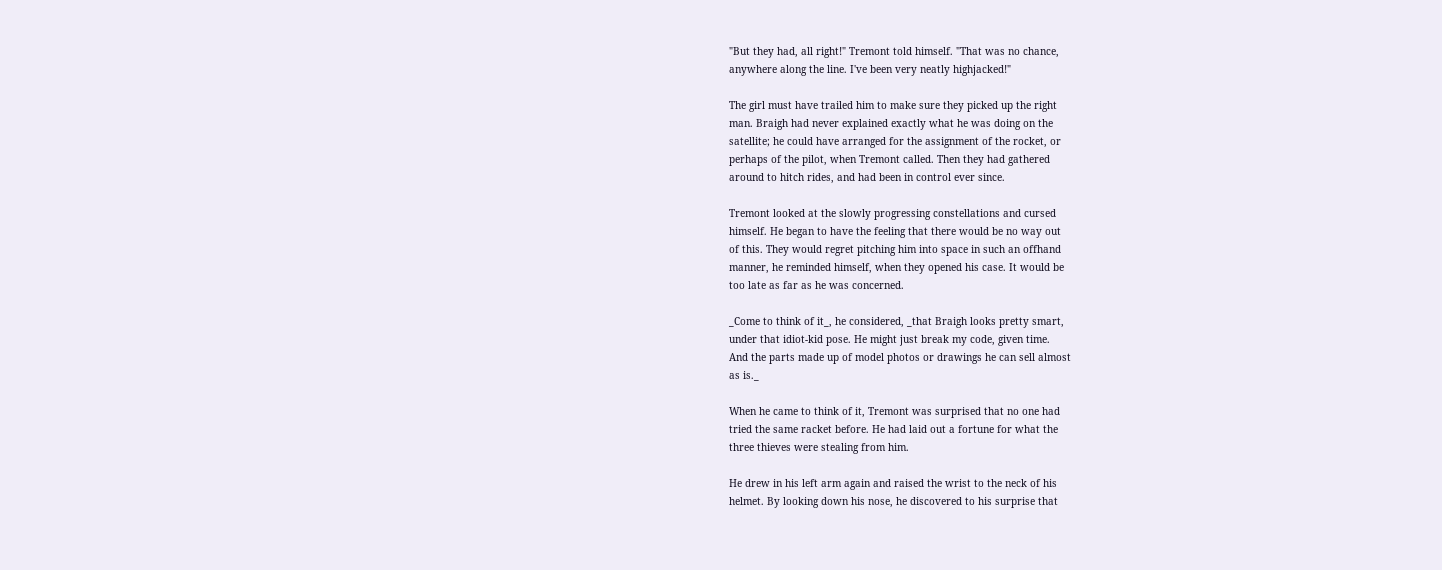"But they had, all right!" Tremont told himself. "That was no chance,
anywhere along the line. I've been very neatly highjacked!"

The girl must have trailed him to make sure they picked up the right
man. Braigh had never explained exactly what he was doing on the
satellite; he could have arranged for the assignment of the rocket, or
perhaps of the pilot, when Tremont called. Then they had gathered
around to hitch rides, and had been in control ever since.

Tremont looked at the slowly progressing constellations and cursed
himself. He began to have the feeling that there would be no way out
of this. They would regret pitching him into space in such an offhand
manner, he reminded himself, when they opened his case. It would be
too late as far as he was concerned.

_Come to think of it_, he considered, _that Braigh looks pretty smart,
under that idiot-kid pose. He might just break my code, given time.
And the parts made up of model photos or drawings he can sell almost
as is._

When he came to think of it, Tremont was surprised that no one had
tried the same racket before. He had laid out a fortune for what the
three thieves were stealing from him.

He drew in his left arm again and raised the wrist to the neck of his
helmet. By looking down his nose, he discovered to his surprise that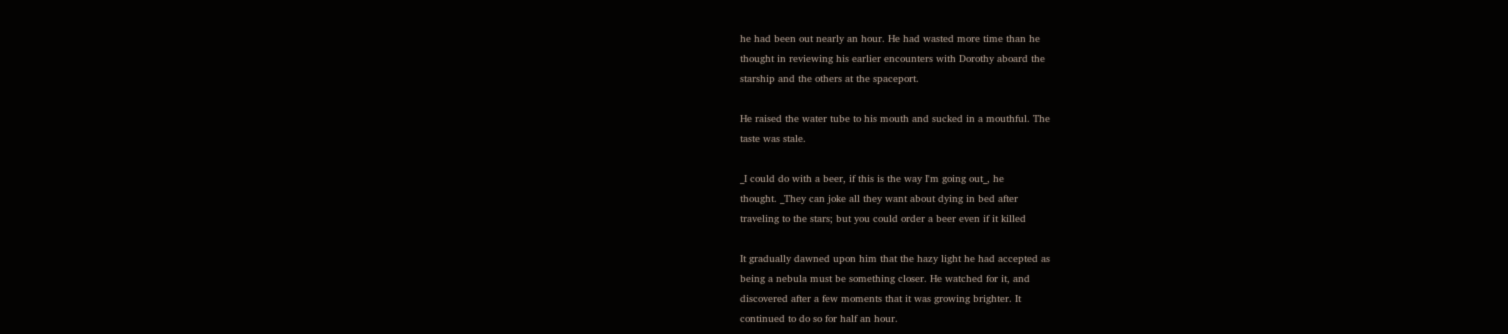he had been out nearly an hour. He had wasted more time than he
thought in reviewing his earlier encounters with Dorothy aboard the
starship and the others at the spaceport.

He raised the water tube to his mouth and sucked in a mouthful. The
taste was stale.

_I could do with a beer, if this is the way I'm going out_, he
thought. _They can joke all they want about dying in bed after
traveling to the stars; but you could order a beer even if it killed

It gradually dawned upon him that the hazy light he had accepted as
being a nebula must be something closer. He watched for it, and
discovered after a few moments that it was growing brighter. It
continued to do so for half an hour.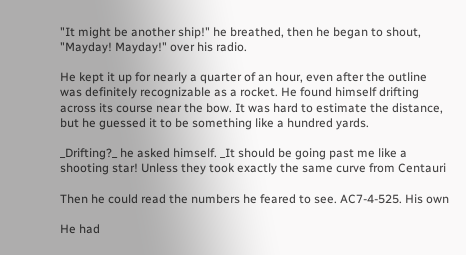"It might be another ship!" he breathed, then he began to shout,
"Mayday! Mayday!" over his radio.

He kept it up for nearly a quarter of an hour, even after the outline
was definitely recognizable as a rocket. He found himself drifting
across its course near the bow. It was hard to estimate the distance,
but he guessed it to be something like a hundred yards.

_Drifting?_ he asked himself. _It should be going past me like a
shooting star! Unless they took exactly the same curve from Centauri

Then he could read the numbers he feared to see. AC7-4-525. His own

He had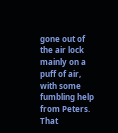gone out of the air lock mainly on a puff of air, with some
fumbling help from Peters. That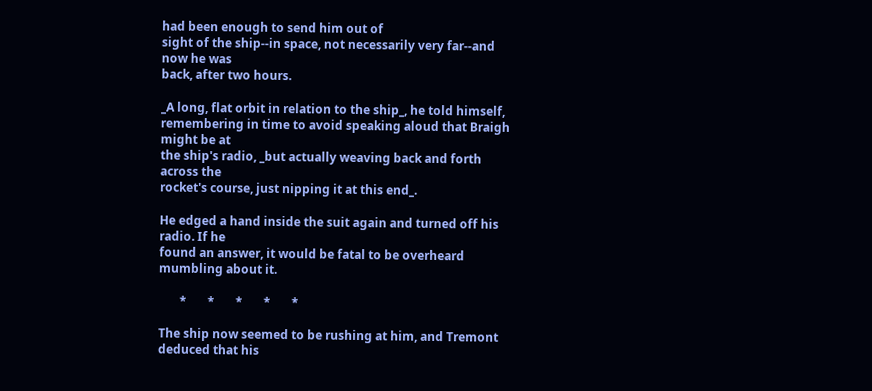had been enough to send him out of
sight of the ship--in space, not necessarily very far--and now he was
back, after two hours.

_A long, flat orbit in relation to the ship_, he told himself,
remembering in time to avoid speaking aloud that Braigh might be at
the ship's radio, _but actually weaving back and forth across the
rocket's course, just nipping it at this end_.

He edged a hand inside the suit again and turned off his radio. If he
found an answer, it would be fatal to be overheard mumbling about it.

       *       *       *       *       *

The ship now seemed to be rushing at him, and Tremont deduced that his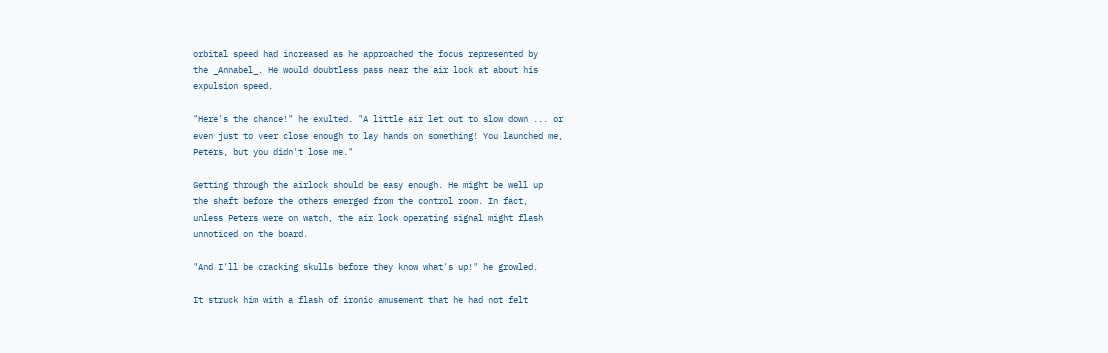orbital speed had increased as he approached the focus represented by
the _Annabel_. He would doubtless pass near the air lock at about his
expulsion speed.

"Here's the chance!" he exulted. "A little air let out to slow down ... or
even just to veer close enough to lay hands on something! You launched me,
Peters, but you didn't lose me."

Getting through the airlock should be easy enough. He might be well up
the shaft before the others emerged from the control room. In fact,
unless Peters were on watch, the air lock operating signal might flash
unnoticed on the board.

"And I'll be cracking skulls before they know what's up!" he growled.

It struck him with a flash of ironic amusement that he had not felt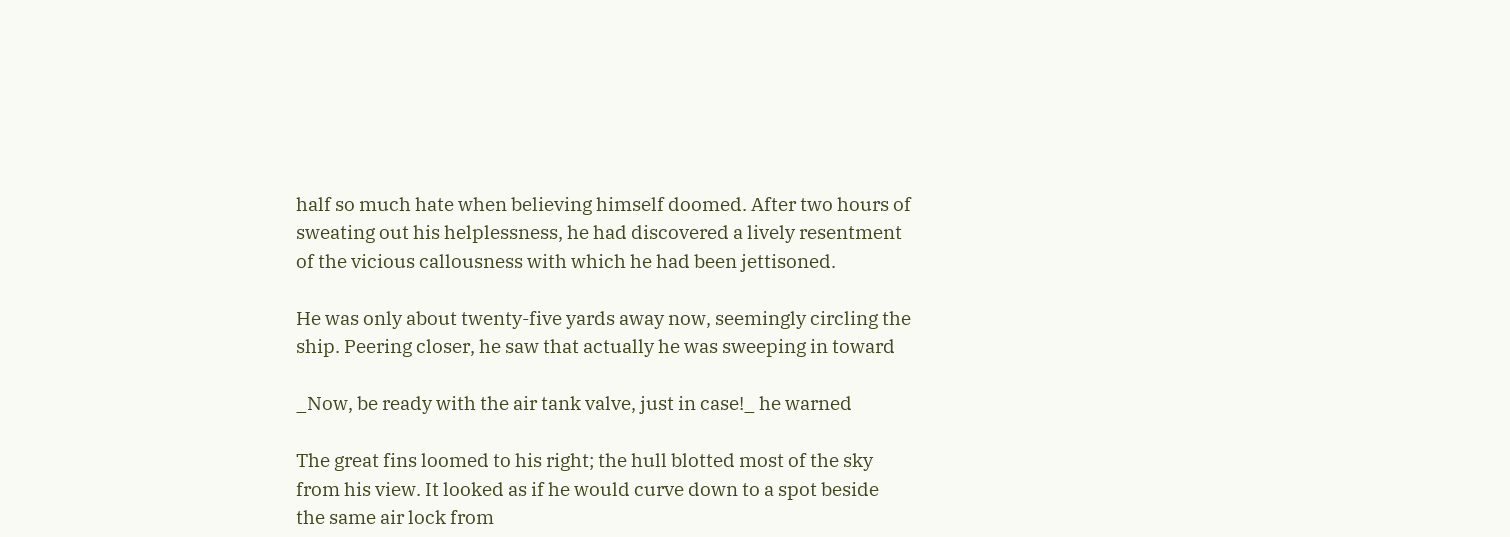half so much hate when believing himself doomed. After two hours of
sweating out his helplessness, he had discovered a lively resentment
of the vicious callousness with which he had been jettisoned.

He was only about twenty-five yards away now, seemingly circling the
ship. Peering closer, he saw that actually he was sweeping in toward

_Now, be ready with the air tank valve, just in case!_ he warned

The great fins loomed to his right; the hull blotted most of the sky
from his view. It looked as if he would curve down to a spot beside
the same air lock from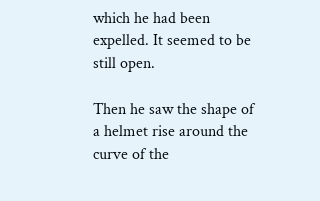which he had been expelled. It seemed to be
still open.

Then he saw the shape of a helmet rise around the curve of the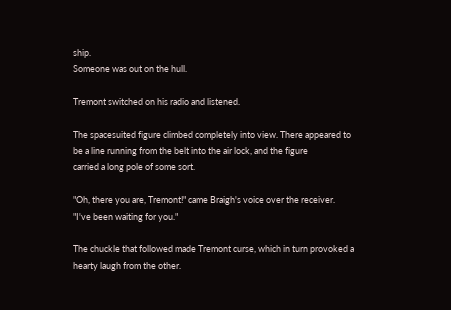ship.
Someone was out on the hull.

Tremont switched on his radio and listened.

The spacesuited figure climbed completely into view. There appeared to
be a line running from the belt into the air lock, and the figure
carried a long pole of some sort.

"Oh, there you are, Tremont!" came Braigh's voice over the receiver.
"I've been waiting for you."

The chuckle that followed made Tremont curse, which in turn provoked a
hearty laugh from the other.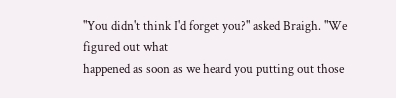"You didn't think I'd forget you?" asked Braigh. "We figured out what
happened as soon as we heard you putting out those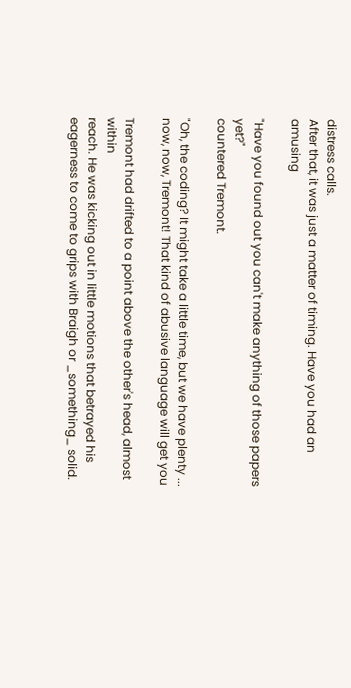distress calls.
After that, it was just a matter of timing. Have you had an amusing

"Have you found out you can't make anything of those papers yet?"
countered Tremont.

"Oh, the coding? It might take a little time, but we have plenty ...
now, now, Tremont! That kind of abusive language will get you

Tremont had drifted to a point above the other's head, almost within
reach. He was kicking out in little motions that betrayed his
eagerness to come to grips with Braigh or _something_ solid.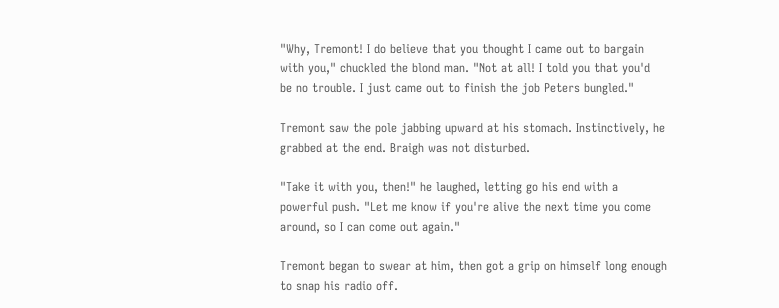"Why, Tremont! I do believe that you thought I came out to bargain
with you," chuckled the blond man. "Not at all! I told you that you'd
be no trouble. I just came out to finish the job Peters bungled."

Tremont saw the pole jabbing upward at his stomach. Instinctively, he
grabbed at the end. Braigh was not disturbed.

"Take it with you, then!" he laughed, letting go his end with a
powerful push. "Let me know if you're alive the next time you come
around, so I can come out again."

Tremont began to swear at him, then got a grip on himself long enough
to snap his radio off.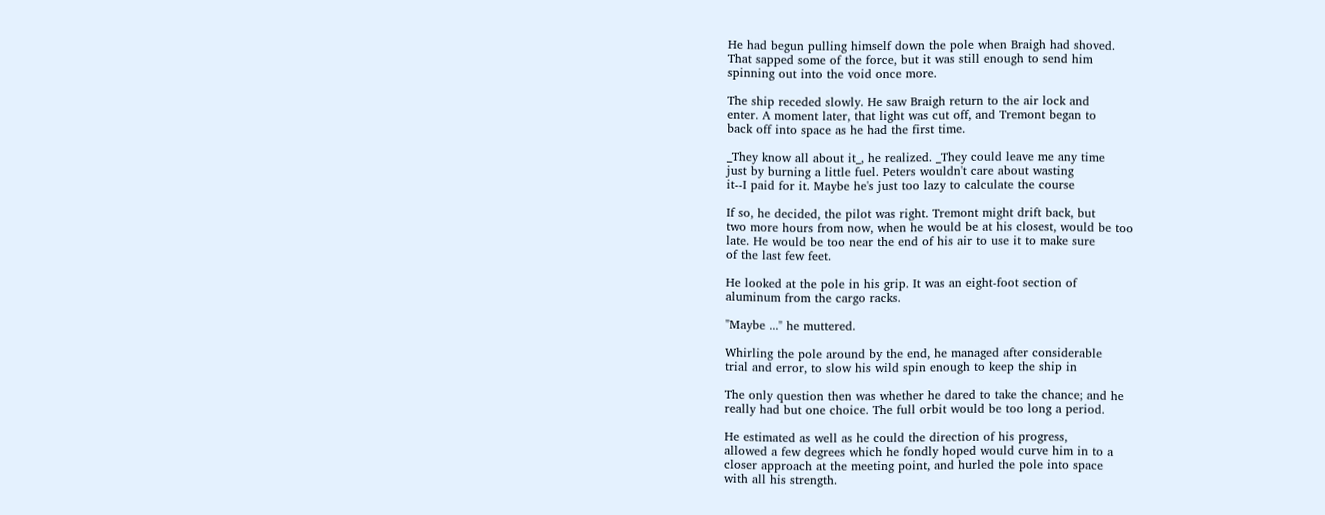He had begun pulling himself down the pole when Braigh had shoved.
That sapped some of the force, but it was still enough to send him
spinning out into the void once more.

The ship receded slowly. He saw Braigh return to the air lock and
enter. A moment later, that light was cut off, and Tremont began to
back off into space as he had the first time.

_They know all about it_, he realized. _They could leave me any time
just by burning a little fuel. Peters wouldn't care about wasting
it--I paid for it. Maybe he's just too lazy to calculate the course

If so, he decided, the pilot was right. Tremont might drift back, but
two more hours from now, when he would be at his closest, would be too
late. He would be too near the end of his air to use it to make sure
of the last few feet.

He looked at the pole in his grip. It was an eight-foot section of
aluminum from the cargo racks.

"Maybe ..." he muttered.

Whirling the pole around by the end, he managed after considerable
trial and error, to slow his wild spin enough to keep the ship in

The only question then was whether he dared to take the chance; and he
really had but one choice. The full orbit would be too long a period.

He estimated as well as he could the direction of his progress,
allowed a few degrees which he fondly hoped would curve him in to a
closer approach at the meeting point, and hurled the pole into space
with all his strength.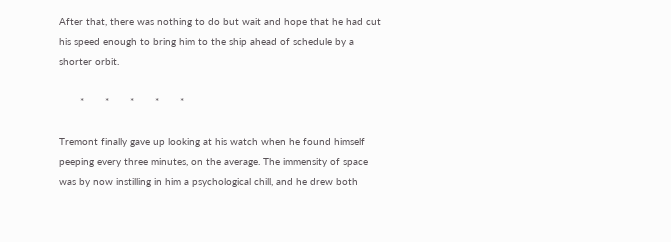After that, there was nothing to do but wait and hope that he had cut
his speed enough to bring him to the ship ahead of schedule by a
shorter orbit.

       *       *       *       *       *

Tremont finally gave up looking at his watch when he found himself
peeping every three minutes, on the average. The immensity of space
was by now instilling in him a psychological chill, and he drew both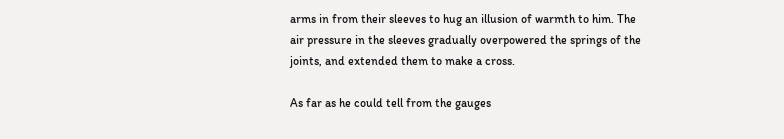arms in from their sleeves to hug an illusion of warmth to him. The
air pressure in the sleeves gradually overpowered the springs of the
joints, and extended them to make a cross.

As far as he could tell from the gauges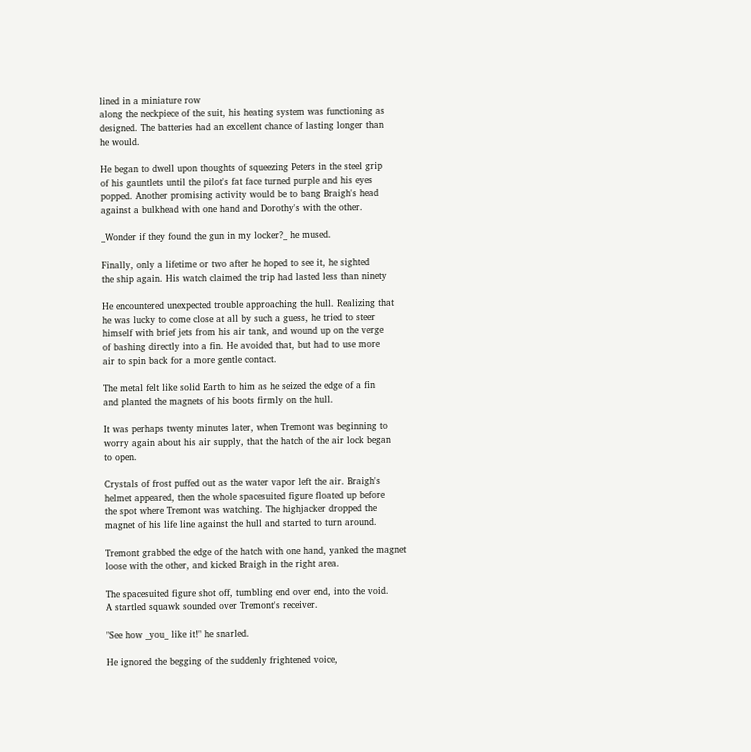lined in a miniature row
along the neckpiece of the suit, his heating system was functioning as
designed. The batteries had an excellent chance of lasting longer than
he would.

He began to dwell upon thoughts of squeezing Peters in the steel grip
of his gauntlets until the pilot's fat face turned purple and his eyes
popped. Another promising activity would be to bang Braigh's head
against a bulkhead with one hand and Dorothy's with the other.

_Wonder if they found the gun in my locker?_ he mused.

Finally, only a lifetime or two after he hoped to see it, he sighted
the ship again. His watch claimed the trip had lasted less than ninety

He encountered unexpected trouble approaching the hull. Realizing that
he was lucky to come close at all by such a guess, he tried to steer
himself with brief jets from his air tank, and wound up on the verge
of bashing directly into a fin. He avoided that, but had to use more
air to spin back for a more gentle contact.

The metal felt like solid Earth to him as he seized the edge of a fin
and planted the magnets of his boots firmly on the hull.

It was perhaps twenty minutes later, when Tremont was beginning to
worry again about his air supply, that the hatch of the air lock began
to open.

Crystals of frost puffed out as the water vapor left the air. Braigh's
helmet appeared, then the whole spacesuited figure floated up before
the spot where Tremont was watching. The highjacker dropped the
magnet of his life line against the hull and started to turn around.

Tremont grabbed the edge of the hatch with one hand, yanked the magnet
loose with the other, and kicked Braigh in the right area.

The spacesuited figure shot off, tumbling end over end, into the void.
A startled squawk sounded over Tremont's receiver.

"See how _you_ like it!" he snarled.

He ignored the begging of the suddenly frightened voice,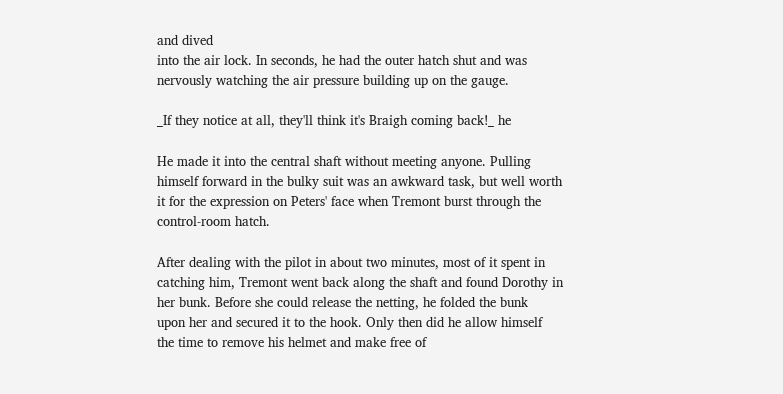and dived
into the air lock. In seconds, he had the outer hatch shut and was
nervously watching the air pressure building up on the gauge.

_If they notice at all, they'll think it's Braigh coming back!_ he

He made it into the central shaft without meeting anyone. Pulling
himself forward in the bulky suit was an awkward task, but well worth
it for the expression on Peters' face when Tremont burst through the
control-room hatch.

After dealing with the pilot in about two minutes, most of it spent in
catching him, Tremont went back along the shaft and found Dorothy in
her bunk. Before she could release the netting, he folded the bunk
upon her and secured it to the hook. Only then did he allow himself
the time to remove his helmet and make free of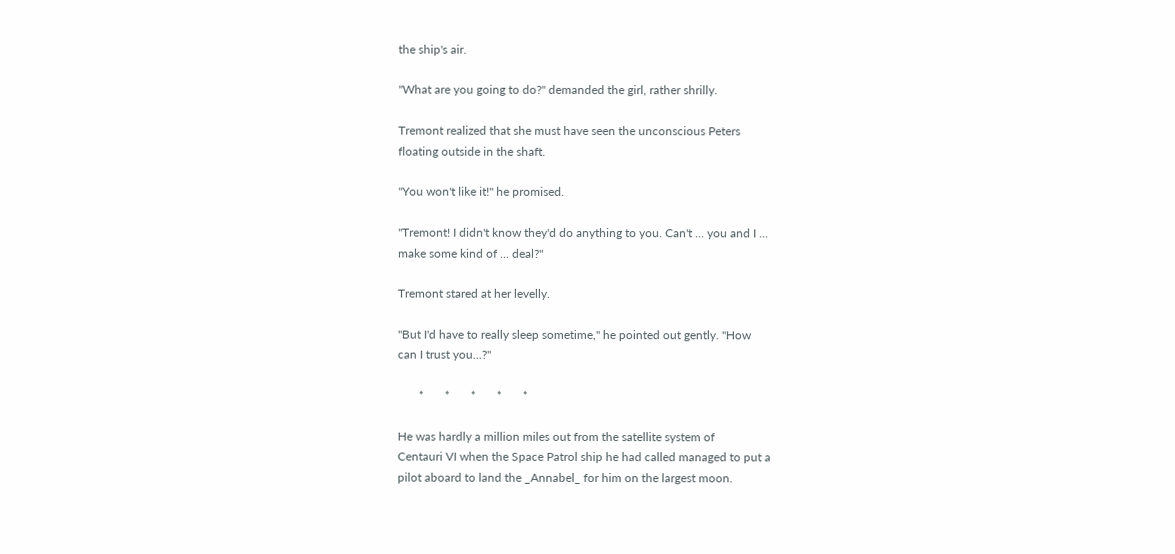the ship's air.

"What are you going to do?" demanded the girl, rather shrilly.

Tremont realized that she must have seen the unconscious Peters
floating outside in the shaft.

"You won't like it!" he promised.

"Tremont! I didn't know they'd do anything to you. Can't ... you and I ...
make some kind of ... deal?"

Tremont stared at her levelly.

"But I'd have to really sleep sometime," he pointed out gently. "How
can I trust you...?"

       *       *       *       *       *

He was hardly a million miles out from the satellite system of
Centauri VI when the Space Patrol ship he had called managed to put a
pilot aboard to land the _Annabel_ for him on the largest moon.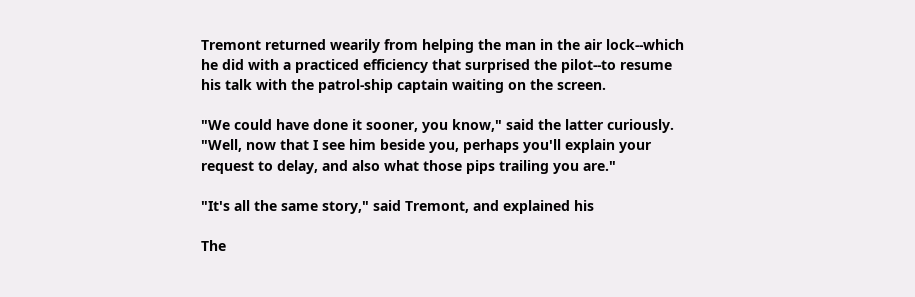Tremont returned wearily from helping the man in the air lock--which
he did with a practiced efficiency that surprised the pilot--to resume
his talk with the patrol-ship captain waiting on the screen.

"We could have done it sooner, you know," said the latter curiously.
"Well, now that I see him beside you, perhaps you'll explain your
request to delay, and also what those pips trailing you are."

"It's all the same story," said Tremont, and explained his

The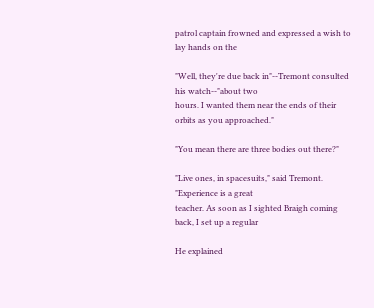patrol captain frowned and expressed a wish to lay hands on the

"Well, they're due back in"--Tremont consulted his watch--"about two
hours. I wanted them near the ends of their orbits as you approached."

"You mean there are three bodies out there?"

"Live ones, in spacesuits," said Tremont. "Experience is a great
teacher. As soon as I sighted Braigh coming back, I set up a regular

He explained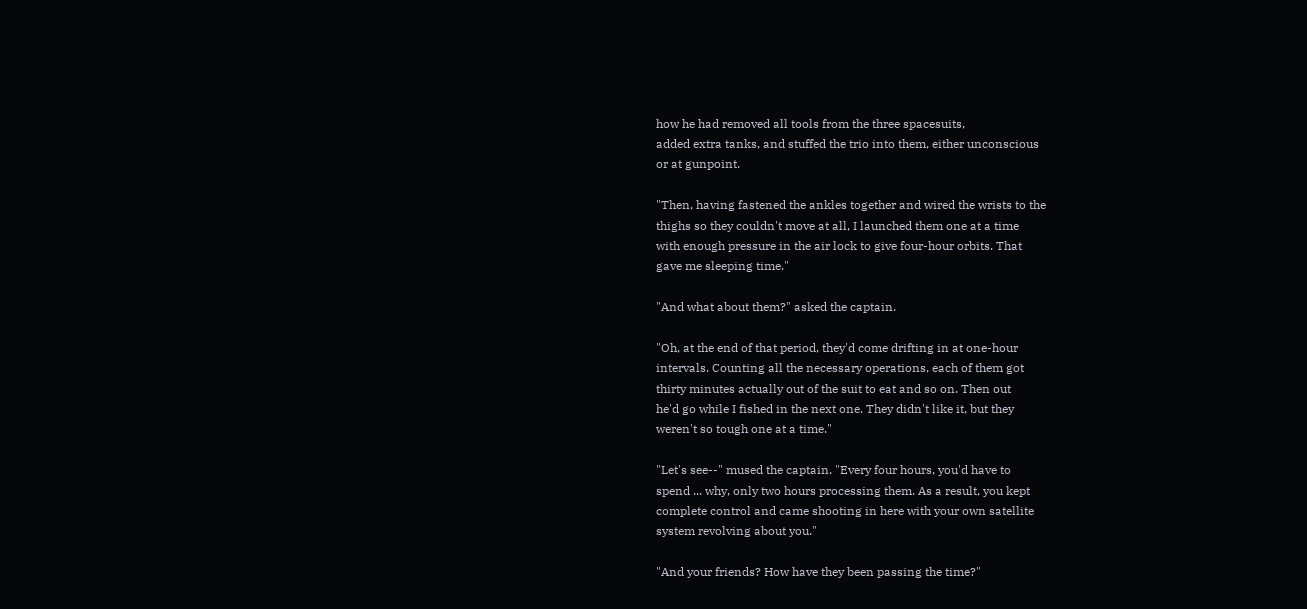how he had removed all tools from the three spacesuits,
added extra tanks, and stuffed the trio into them, either unconscious
or at gunpoint.

"Then, having fastened the ankles together and wired the wrists to the
thighs so they couldn't move at all, I launched them one at a time
with enough pressure in the air lock to give four-hour orbits. That
gave me sleeping time."

"And what about them?" asked the captain.

"Oh, at the end of that period, they'd come drifting in at one-hour
intervals. Counting all the necessary operations, each of them got
thirty minutes actually out of the suit to eat and so on. Then out
he'd go while I fished in the next one. They didn't like it, but they
weren't so tough one at a time."

"Let's see--" mused the captain. "Every four hours, you'd have to
spend ... why, only two hours processing them. As a result, you kept
complete control and came shooting in here with your own satellite
system revolving about you."

"And your friends? How have they been passing the time?"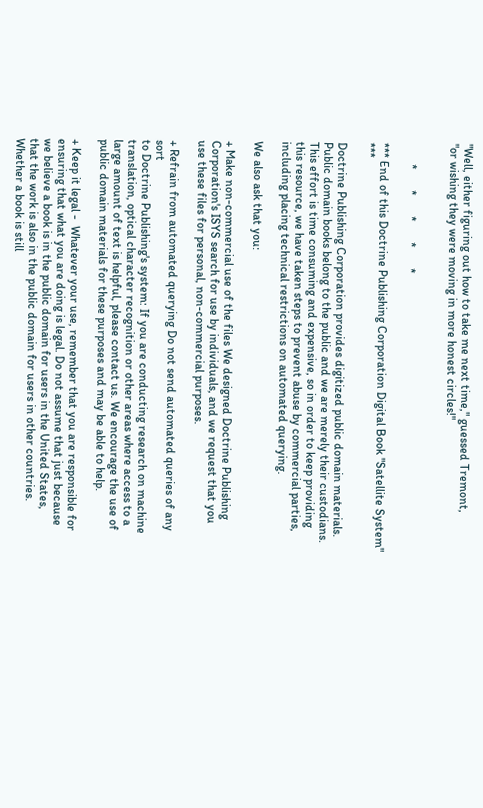"Well, either figuring out how to take me next time," guessed Tremont,
"or wishing they were moving in more honest circles!"


       *       *       *       *       *

*** End of this Doctrine Publishing Corporation Digital Book "Satellite System" ***

Doctrine Publishing Corporation provides digitized public domain materials.
Public domain books belong to the public and we are merely their custodians.
This effort is time consuming and expensive, so in order to keep providing
this resource, we have taken steps to prevent abuse by commercial parties,
including placing technical restrictions on automated querying.

We also ask that you:

+ Make non-commercial use of the files We designed Doctrine Publishing
Corporation's ISYS search for use by individuals, and we request that you
use these files for personal, non-commercial purposes.

+ Refrain from automated querying Do not send automated queries of any sort
to Doctrine Publishing's system: If you are conducting research on machine
translation, optical character recognition or other areas where access to a
large amount of text is helpful, please contact us. We encourage the use of
public domain materials for these purposes and may be able to help.

+ Keep it legal -  Whatever your use, remember that you are responsible for
ensuring that what you are doing is legal. Do not assume that just because
we believe a book is in the public domain for users in the United States,
that the work is also in the public domain for users in other countries.
Whether a book is still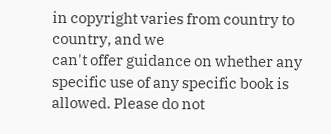in copyright varies from country to country, and we
can't offer guidance on whether any specific use of any specific book is
allowed. Please do not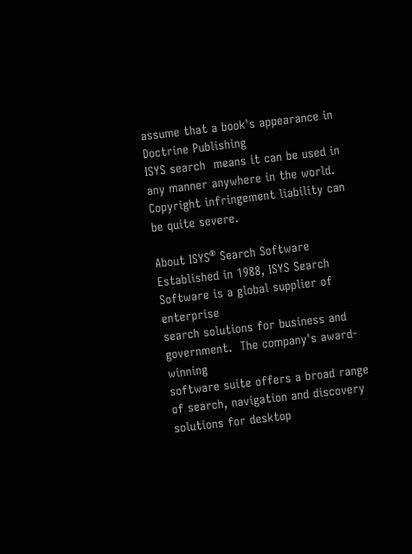assume that a book's appearance in Doctrine Publishing
ISYS search  means it can be used in any manner anywhere in the world.
Copyright infringement liability can be quite severe.

About ISYS® Search Software
Established in 1988, ISYS Search Software is a global supplier of enterprise
search solutions for business and government.  The company's award-winning
software suite offers a broad range of search, navigation and discovery
solutions for desktop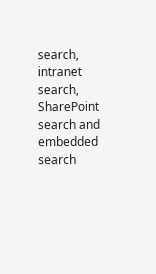search, intranet search, SharePoint search and embedded
search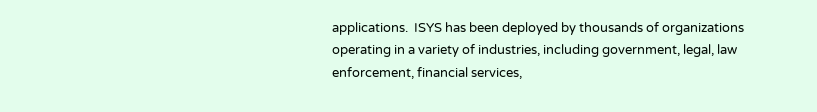applications.  ISYS has been deployed by thousands of organizations
operating in a variety of industries, including government, legal, law
enforcement, financial services,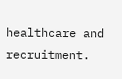healthcare and recruitment.